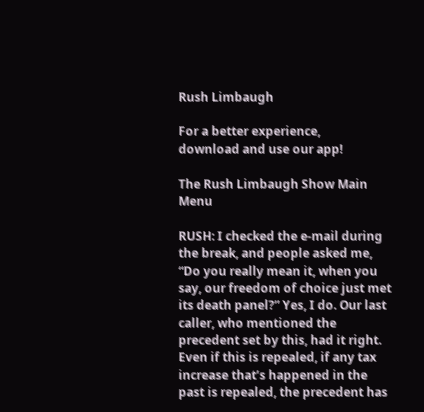Rush Limbaugh

For a better experience,
download and use our app!

The Rush Limbaugh Show Main Menu

RUSH: I checked the e-mail during the break, and people asked me, “Do you really mean it, when you say, our freedom of choice just met its death panel?” Yes, I do. Our last caller, who mentioned the precedent set by this, had it right. Even if this is repealed, if any tax increase that’s happened in the past is repealed, the precedent has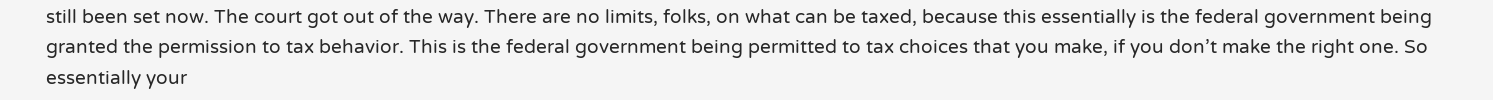still been set now. The court got out of the way. There are no limits, folks, on what can be taxed, because this essentially is the federal government being granted the permission to tax behavior. This is the federal government being permitted to tax choices that you make, if you don’t make the right one. So essentially your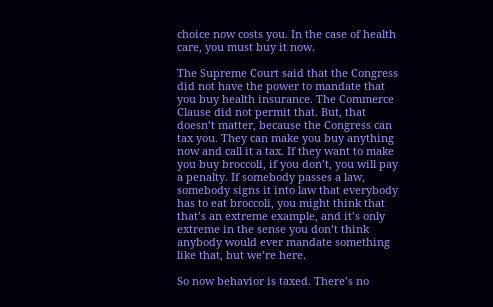choice now costs you. In the case of health care, you must buy it now.

The Supreme Court said that the Congress did not have the power to mandate that you buy health insurance. The Commerce Clause did not permit that. But, that doesn’t matter, because the Congress can tax you. They can make you buy anything now and call it a tax. If they want to make you buy broccoli, if you don’t, you will pay a penalty. If somebody passes a law, somebody signs it into law that everybody has to eat broccoli, you might think that that’s an extreme example, and it’s only extreme in the sense you don’t think anybody would ever mandate something like that, but we’re here.

So now behavior is taxed. There’s no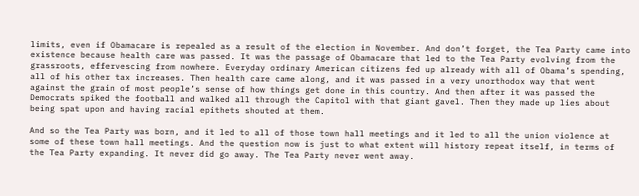limits, even if Obamacare is repealed as a result of the election in November. And don’t forget, the Tea Party came into existence because health care was passed. It was the passage of Obamacare that led to the Tea Party evolving from the grassroots, effervescing from nowhere. Everyday ordinary American citizens fed up already with all of Obama’s spending, all of his other tax increases. Then health care came along, and it was passed in a very unorthodox way that went against the grain of most people’s sense of how things get done in this country. And then after it was passed the Democrats spiked the football and walked all through the Capitol with that giant gavel. Then they made up lies about being spat upon and having racial epithets shouted at them.

And so the Tea Party was born, and it led to all of those town hall meetings and it led to all the union violence at some of these town hall meetings. And the question now is just to what extent will history repeat itself, in terms of the Tea Party expanding. It never did go away. The Tea Party never went away.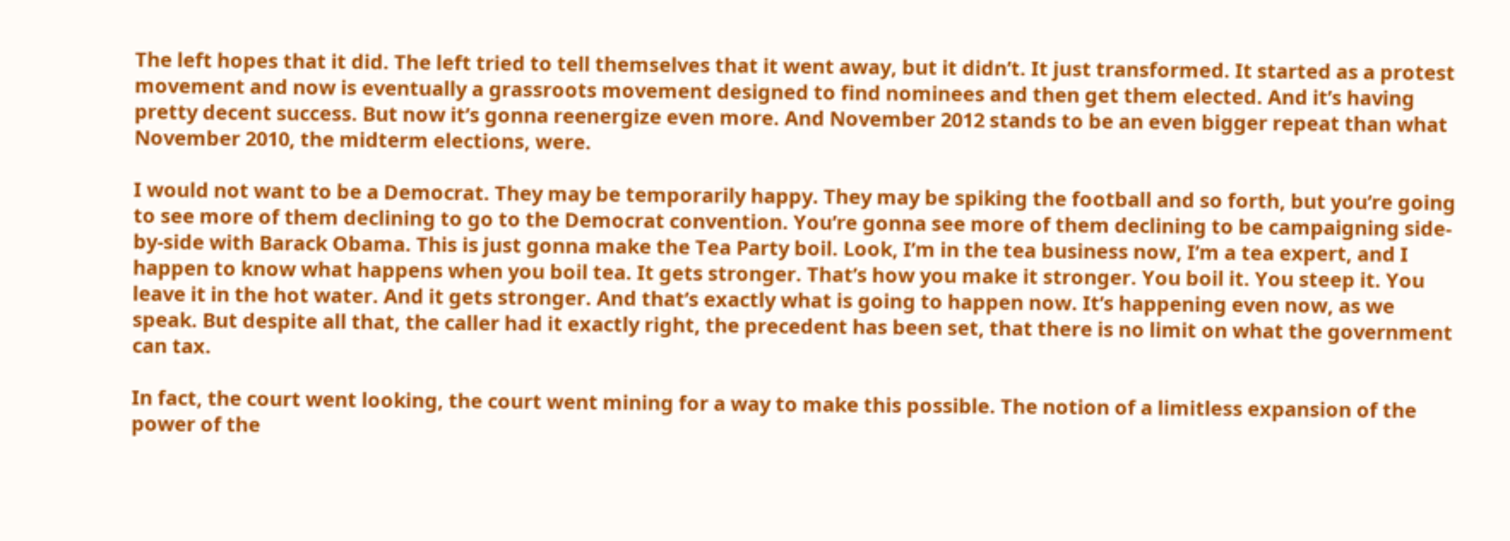The left hopes that it did. The left tried to tell themselves that it went away, but it didn’t. It just transformed. It started as a protest movement and now is eventually a grassroots movement designed to find nominees and then get them elected. And it’s having pretty decent success. But now it’s gonna reenergize even more. And November 2012 stands to be an even bigger repeat than what November 2010, the midterm elections, were.

I would not want to be a Democrat. They may be temporarily happy. They may be spiking the football and so forth, but you’re going to see more of them declining to go to the Democrat convention. You’re gonna see more of them declining to be campaigning side-by-side with Barack Obama. This is just gonna make the Tea Party boil. Look, I’m in the tea business now, I’m a tea expert, and I happen to know what happens when you boil tea. It gets stronger. That’s how you make it stronger. You boil it. You steep it. You leave it in the hot water. And it gets stronger. And that’s exactly what is going to happen now. It’s happening even now, as we speak. But despite all that, the caller had it exactly right, the precedent has been set, that there is no limit on what the government can tax.

In fact, the court went looking, the court went mining for a way to make this possible. The notion of a limitless expansion of the power of the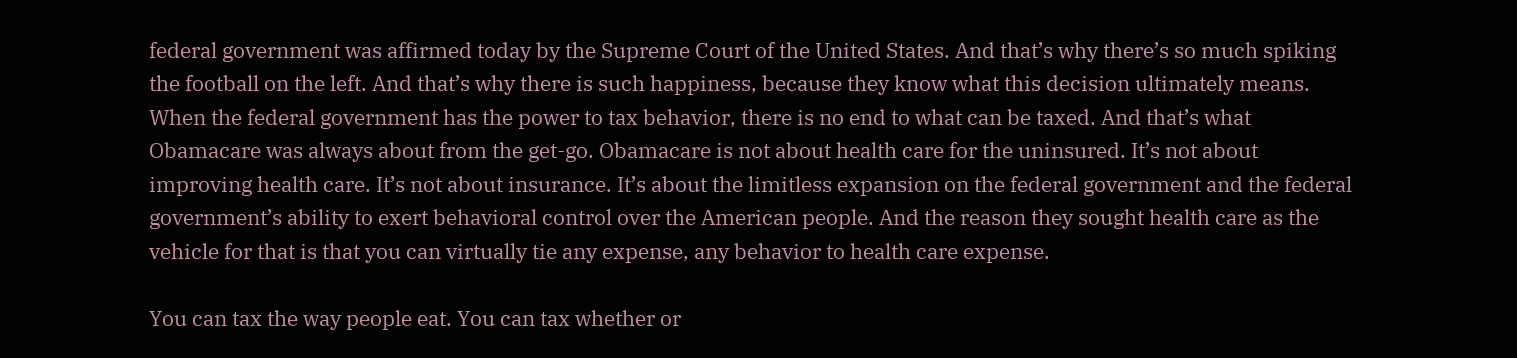federal government was affirmed today by the Supreme Court of the United States. And that’s why there’s so much spiking the football on the left. And that’s why there is such happiness, because they know what this decision ultimately means. When the federal government has the power to tax behavior, there is no end to what can be taxed. And that’s what Obamacare was always about from the get-go. Obamacare is not about health care for the uninsured. It’s not about improving health care. It’s not about insurance. It’s about the limitless expansion on the federal government and the federal government’s ability to exert behavioral control over the American people. And the reason they sought health care as the vehicle for that is that you can virtually tie any expense, any behavior to health care expense.

You can tax the way people eat. You can tax whether or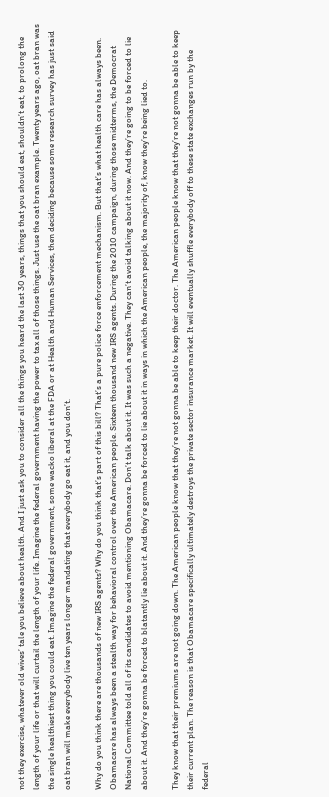not they exercise, whatever old wives’ tale you believe about health. And I just ask you to consider all the things you heard the last 30 years, things that you should eat, shouldn’t eat, to prolong the length of your life or that will curtail the length of your life. Imagine the federal government having the power to tax all of those things. Just use the oat bran example. Twenty years ago, oat bran was the single healthiest thing you could eat. Imagine the federal government, some wacko liberal at the FDA or at Health and Human Services, then deciding because some research survey has just said oat bran will make everybody live ten years longer mandating that everybody go eat it, and you don’t.

Why do you think there are thousands of new IRS agents? Why do you think that’s part of this bill? That’s a pure police force enforcement mechanism. But that’s what health care has always been. Obamacare has always been a stealth way for behavioral control over the American people. Sixteen thousand new IRS agents. During the 2010 campaign, during those midterms, the Democrat National Committee told all of its candidates to avoid mentioning Obamacare. Don’t talk about it. It was such a negative. They can’t avoid talking about it now. And they’re going to be forced to lie about it. And they’re gonna be forced to blatantly lie about it. And they’re gonna be forced to lie about it in ways in which the American people, the majority of, know they’re being lied to.

They know that their premiums are not going down. The American people know that they’re not gonna be able to keep their doctor. The American people know that they’re not gonna be able to keep their current plan. The reason is that Obamacare specifically ultimately destroys the private sector insurance market. It will eventually shuffle everybody off to these state exchanges run by the federal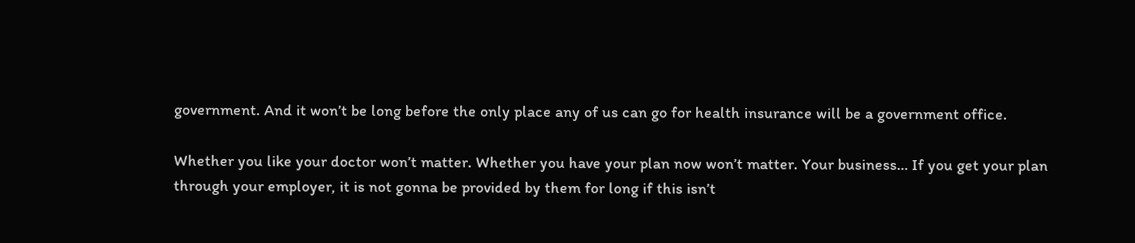government. And it won’t be long before the only place any of us can go for health insurance will be a government office.

Whether you like your doctor won’t matter. Whether you have your plan now won’t matter. Your business… If you get your plan through your employer, it is not gonna be provided by them for long if this isn’t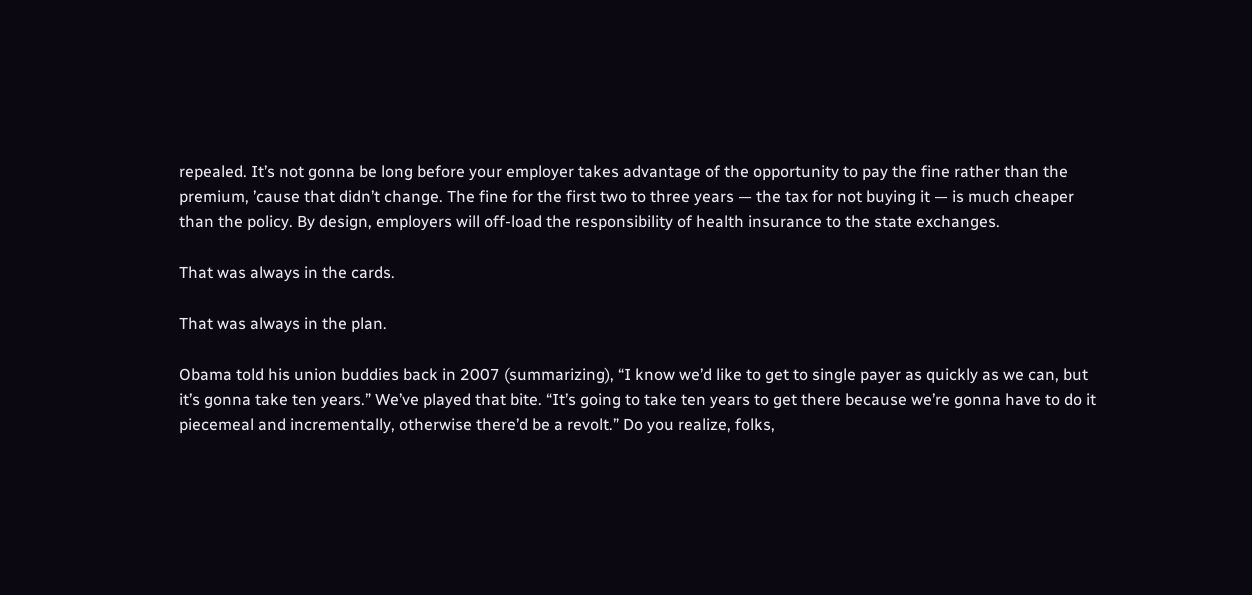repealed. It’s not gonna be long before your employer takes advantage of the opportunity to pay the fine rather than the premium, ’cause that didn’t change. The fine for the first two to three years — the tax for not buying it — is much cheaper than the policy. By design, employers will off-load the responsibility of health insurance to the state exchanges.

That was always in the cards.

That was always in the plan.

Obama told his union buddies back in 2007 (summarizing), “I know we’d like to get to single payer as quickly as we can, but it’s gonna take ten years.” We’ve played that bite. “It’s going to take ten years to get there because we’re gonna have to do it piecemeal and incrementally, otherwise there’d be a revolt.” Do you realize, folks,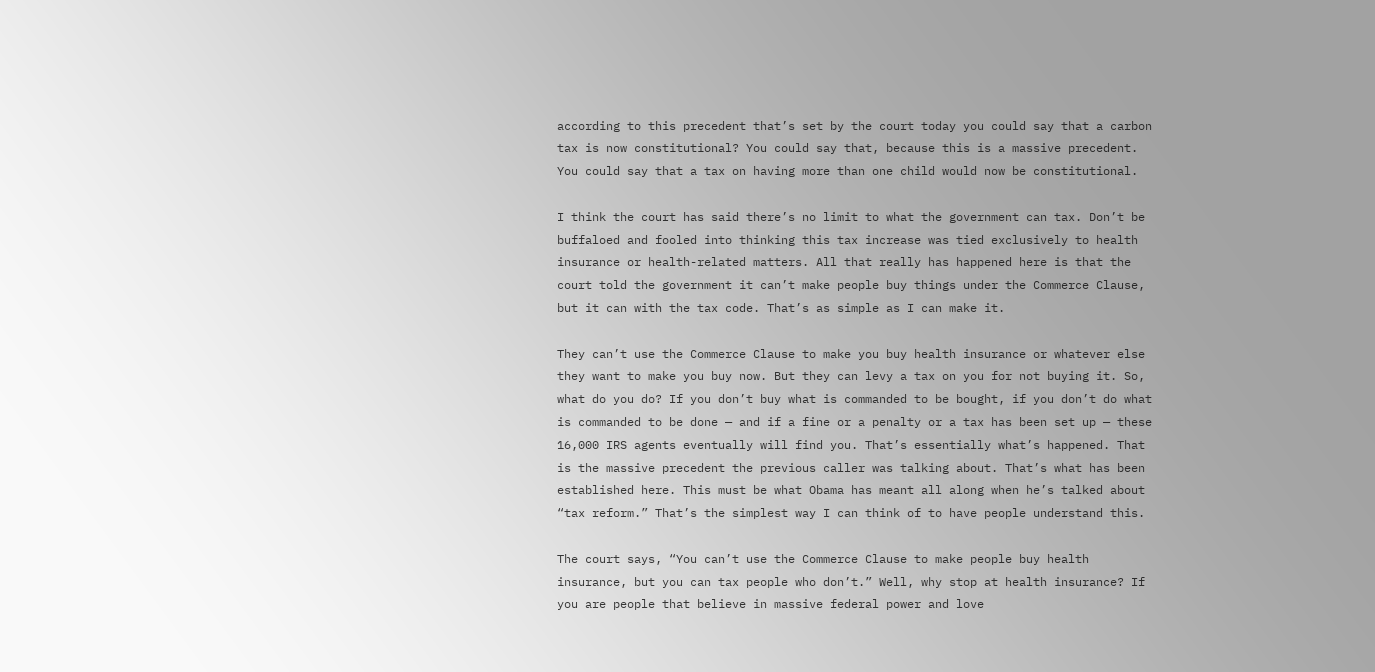according to this precedent that’s set by the court today you could say that a carbon tax is now constitutional? You could say that, because this is a massive precedent. You could say that a tax on having more than one child would now be constitutional.

I think the court has said there’s no limit to what the government can tax. Don’t be buffaloed and fooled into thinking this tax increase was tied exclusively to health insurance or health-related matters. All that really has happened here is that the court told the government it can’t make people buy things under the Commerce Clause, but it can with the tax code. That’s as simple as I can make it.

They can’t use the Commerce Clause to make you buy health insurance or whatever else they want to make you buy now. But they can levy a tax on you for not buying it. So, what do you do? If you don’t buy what is commanded to be bought, if you don’t do what is commanded to be done — and if a fine or a penalty or a tax has been set up — these 16,000 IRS agents eventually will find you. That’s essentially what’s happened. That is the massive precedent the previous caller was talking about. That’s what has been established here. This must be what Obama has meant all along when he’s talked about “tax reform.” That’s the simplest way I can think of to have people understand this.

The court says, “You can’t use the Commerce Clause to make people buy health insurance, but you can tax people who don’t.” Well, why stop at health insurance? If you are people that believe in massive federal power and love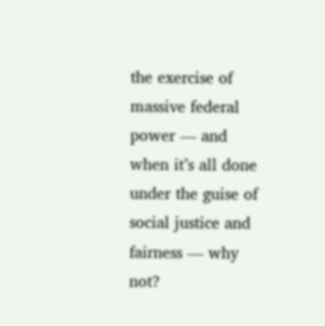the exercise of massive federal power — and when it’s all done under the guise of social justice and fairness — why not?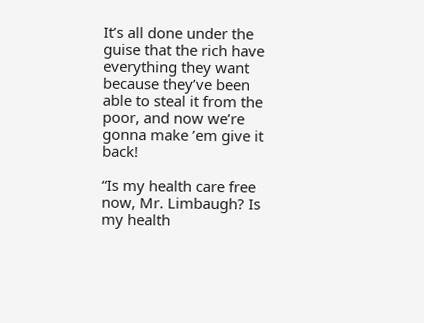It’s all done under the guise that the rich have everything they want because they’ve been able to steal it from the poor, and now we’re gonna make ’em give it back!

“Is my health care free now, Mr. Limbaugh? Is my health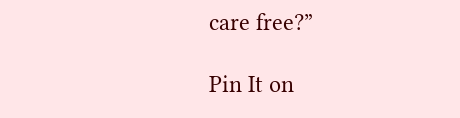care free?”

Pin It on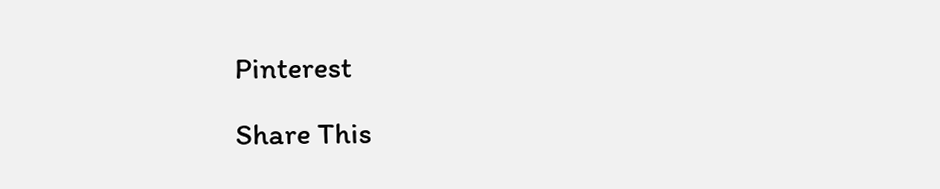Pinterest

Share This